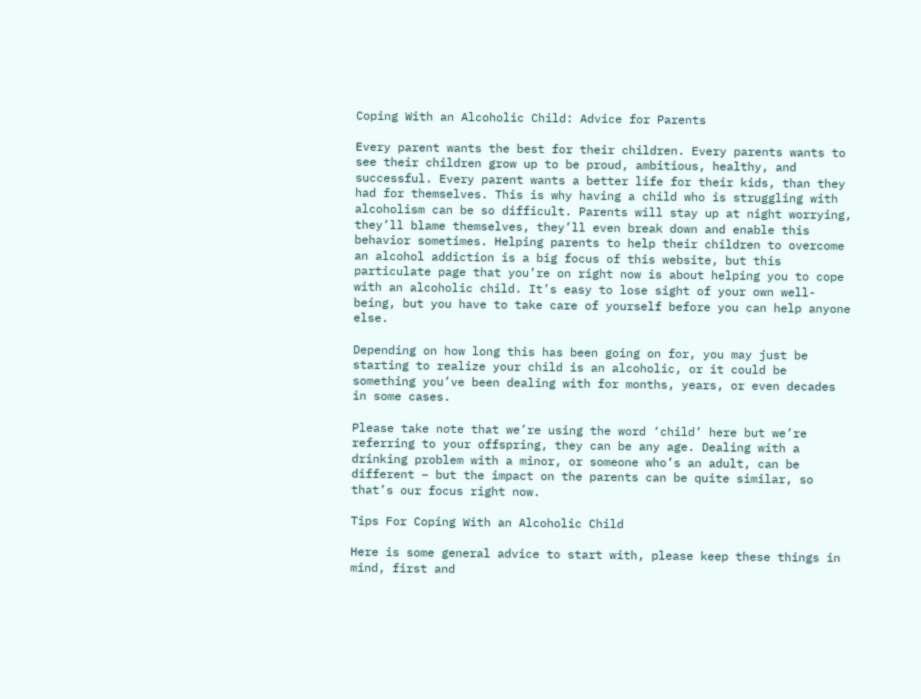Coping With an Alcoholic Child: Advice for Parents

Every parent wants the best for their children. Every parents wants to see their children grow up to be proud, ambitious, healthy, and successful. Every parent wants a better life for their kids, than they had for themselves. This is why having a child who is struggling with alcoholism can be so difficult. Parents will stay up at night worrying, they’ll blame themselves, they’ll even break down and enable this behavior sometimes. Helping parents to help their children to overcome an alcohol addiction is a big focus of this website, but this particulate page that you’re on right now is about helping you to cope with an alcoholic child. It’s easy to lose sight of your own well-being, but you have to take care of yourself before you can help anyone else.

Depending on how long this has been going on for, you may just be starting to realize your child is an alcoholic, or it could be something you’ve been dealing with for months, years, or even decades in some cases.

Please take note that we’re using the word ‘child’ here but we’re referring to your offspring, they can be any age. Dealing with a drinking problem with a minor, or someone who’s an adult, can be different – but the impact on the parents can be quite similar, so that’s our focus right now.

Tips For Coping With an Alcoholic Child

Here is some general advice to start with, please keep these things in mind, first and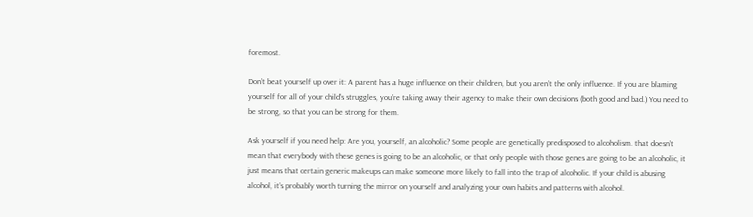foremost.

Don’t beat yourself up over it: A parent has a huge influence on their children, but you aren’t the only influence. If you are blaming yourself for all of your child’s struggles, you’re taking away their agency to make their own decisions (both good and bad.) You need to be strong, so that you can be strong for them.

Ask yourself if you need help: Are you, yourself, an alcoholic? Some people are genetically predisposed to alcoholism. that doesn’t mean that everybody with these genes is going to be an alcoholic, or that only people with those genes are going to be an alcoholic, it just means that certain generic makeups can make someone more likely to fall into the trap of alcoholic. If your child is abusing alcohol, it’s probably worth turning the mirror on yourself and analyzing your own habits and patterns with alcohol.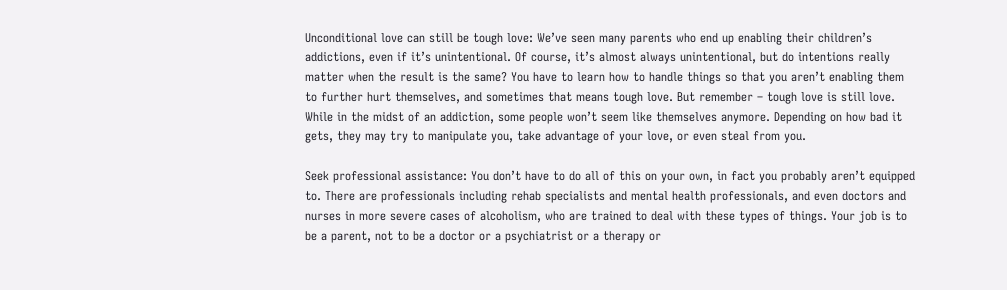Unconditional love can still be tough love: We’ve seen many parents who end up enabling their children’s addictions, even if it’s unintentional. Of course, it’s almost always unintentional, but do intentions really matter when the result is the same? You have to learn how to handle things so that you aren’t enabling them to further hurt themselves, and sometimes that means tough love. But remember – tough love is still love. While in the midst of an addiction, some people won’t seem like themselves anymore. Depending on how bad it gets, they may try to manipulate you, take advantage of your love, or even steal from you.

Seek professional assistance: You don’t have to do all of this on your own, in fact you probably aren’t equipped to. There are professionals including rehab specialists and mental health professionals, and even doctors and nurses in more severe cases of alcoholism, who are trained to deal with these types of things. Your job is to be a parent, not to be a doctor or a psychiatrist or a therapy or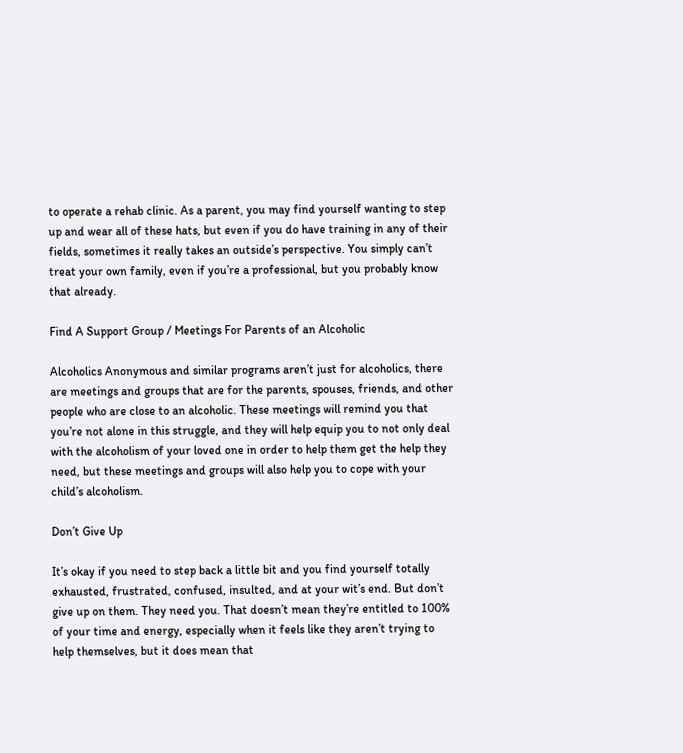to operate a rehab clinic. As a parent, you may find yourself wanting to step up and wear all of these hats, but even if you do have training in any of their fields, sometimes it really takes an outside’s perspective. You simply can’t treat your own family, even if you’re a professional, but you probably know that already.

Find A Support Group / Meetings For Parents of an Alcoholic

Alcoholics Anonymous and similar programs aren’t just for alcoholics, there are meetings and groups that are for the parents, spouses, friends, and other people who are close to an alcoholic. These meetings will remind you that you’re not alone in this struggle, and they will help equip you to not only deal with the alcoholism of your loved one in order to help them get the help they need, but these meetings and groups will also help you to cope with your child’s alcoholism.

Don’t Give Up

It’s okay if you need to step back a little bit and you find yourself totally exhausted, frustrated, confused, insulted, and at your wit’s end. But don’t give up on them. They need you. That doesn’t mean they’re entitled to 100% of your time and energy, especially when it feels like they aren’t trying to help themselves, but it does mean that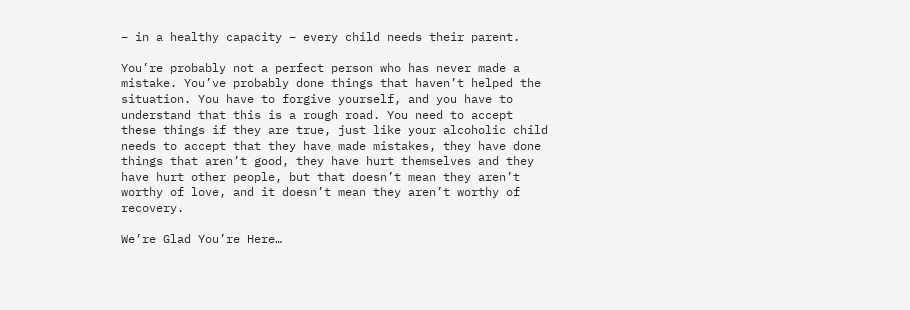– in a healthy capacity – every child needs their parent.

You’re probably not a perfect person who has never made a mistake. You’ve probably done things that haven’t helped the situation. You have to forgive yourself, and you have to understand that this is a rough road. You need to accept these things if they are true, just like your alcoholic child needs to accept that they have made mistakes, they have done things that aren’t good, they have hurt themselves and they have hurt other people, but that doesn’t mean they aren’t worthy of love, and it doesn’t mean they aren’t worthy of recovery.

We’re Glad You’re Here…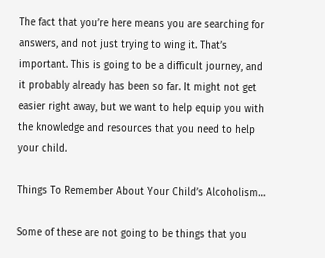The fact that you’re here means you are searching for answers, and not just trying to wing it. That’s important. This is going to be a difficult journey, and it probably already has been so far. It might not get easier right away, but we want to help equip you with the knowledge and resources that you need to help your child.

Things To Remember About Your Child’s Alcoholism…

Some of these are not going to be things that you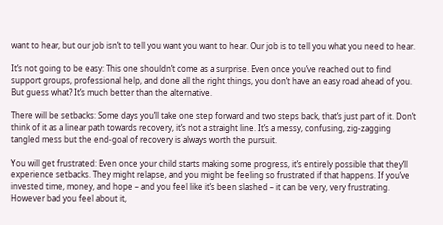want to hear, but our job isn’t to tell you want you want to hear. Our job is to tell you what you need to hear.

It’s not going to be easy: This one shouldn’t come as a surprise. Even once you’ve reached out to find support groups, professional help, and done all the right things, you don’t have an easy road ahead of you. But guess what? It’s much better than the alternative.

There will be setbacks: Some days you’ll take one step forward and two steps back, that’s just part of it. Don’t think of it as a linear path towards recovery, it’s not a straight line. It’s a messy, confusing, zig-zagging tangled mess but the end-goal of recovery is always worth the pursuit.

You will get frustrated: Even once your child starts making some progress, it’s entirely possible that they’ll experience setbacks. They might relapse, and you might be feeling so frustrated if that happens. If you’ve invested time, money, and hope – and you feel like it’s been slashed – it can be very, very frustrating. However bad you feel about it,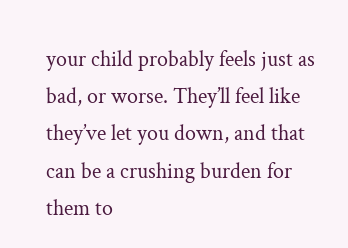your child probably feels just as bad, or worse. They’ll feel like they’ve let you down, and that can be a crushing burden for them to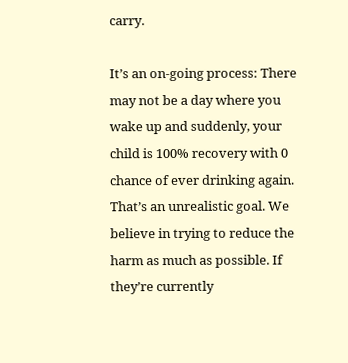carry.

It’s an on-going process: There may not be a day where you wake up and suddenly, your child is 100% recovery with 0 chance of ever drinking again. That’s an unrealistic goal. We believe in trying to reduce the harm as much as possible. If they’re currently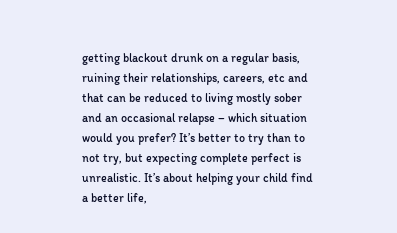getting blackout drunk on a regular basis, ruining their relationships, careers, etc and that can be reduced to living mostly sober and an occasional relapse – which situation would you prefer? It’s better to try than to not try, but expecting complete perfect is unrealistic. It’s about helping your child find a better life,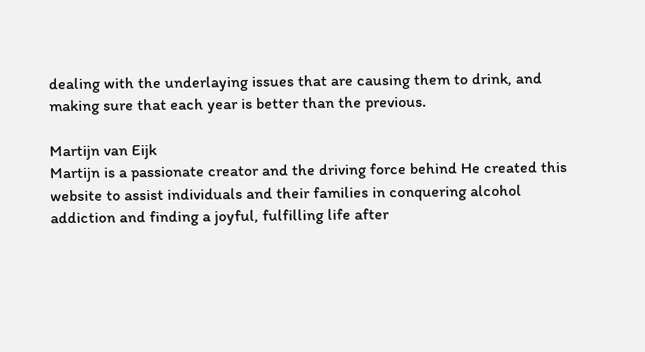dealing with the underlaying issues that are causing them to drink, and making sure that each year is better than the previous.

Martijn van Eijk
Martijn is a passionate creator and the driving force behind He created this website to assist individuals and their families in conquering alcohol addiction and finding a joyful, fulfilling life after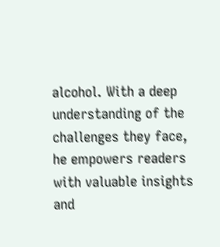alcohol. With a deep understanding of the challenges they face, he empowers readers with valuable insights and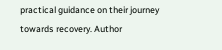practical guidance on their journey towards recovery. Author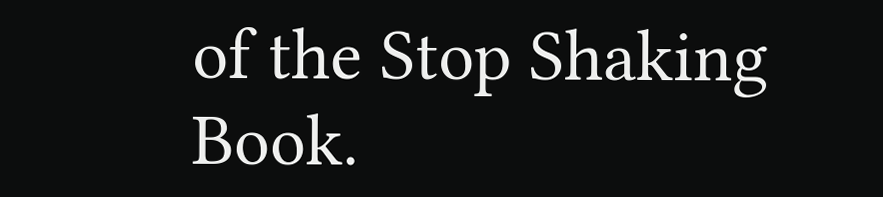of the Stop Shaking Book.